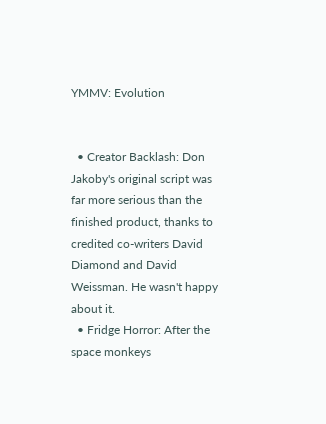YMMV: Evolution


  • Creator Backlash: Don Jakoby's original script was far more serious than the finished product, thanks to credited co-writers David Diamond and David Weissman. He wasn't happy about it.
  • Fridge Horror: After the space monkeys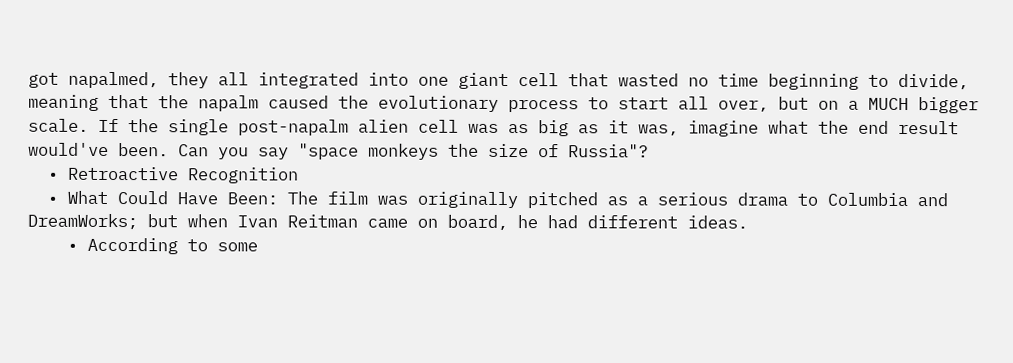got napalmed, they all integrated into one giant cell that wasted no time beginning to divide, meaning that the napalm caused the evolutionary process to start all over, but on a MUCH bigger scale. If the single post-napalm alien cell was as big as it was, imagine what the end result would've been. Can you say "space monkeys the size of Russia"?
  • Retroactive Recognition
  • What Could Have Been: The film was originally pitched as a serious drama to Columbia and DreamWorks; but when Ivan Reitman came on board, he had different ideas.
    • According to some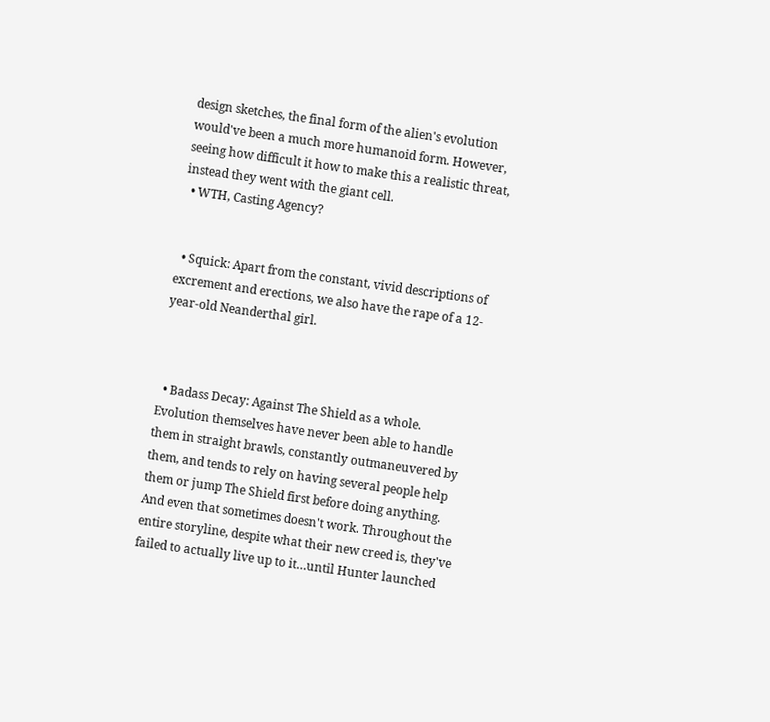design sketches, the final form of the alien's evolution would've been a much more humanoid form. However, seeing how difficult it how to make this a realistic threat, instead they went with the giant cell.
  • WTH, Casting Agency?


  • Squick: Apart from the constant, vivid descriptions of excrement and erections, we also have the rape of a 12-year-old Neanderthal girl.



  • Badass Decay: Against The Shield as a whole. Evolution themselves have never been able to handle them in straight brawls, constantly outmaneuvered by them, and tends to rely on having several people help them or jump The Shield first before doing anything. And even that sometimes doesn't work. Throughout the entire storyline, despite what their new creed is, they've failed to actually live up to it…until Hunter launched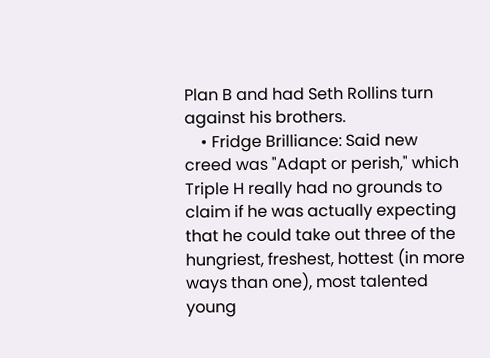Plan B and had Seth Rollins turn against his brothers.
    • Fridge Brilliance: Said new creed was "Adapt or perish," which Triple H really had no grounds to claim if he was actually expecting that he could take out three of the hungriest, freshest, hottest (in more ways than one), most talented young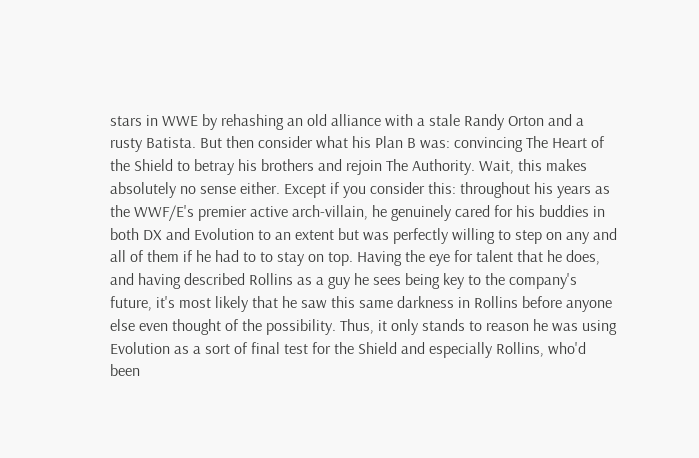stars in WWE by rehashing an old alliance with a stale Randy Orton and a rusty Batista. But then consider what his Plan B was: convincing The Heart of the Shield to betray his brothers and rejoin The Authority. Wait, this makes absolutely no sense either. Except if you consider this: throughout his years as the WWF/E's premier active arch-villain, he genuinely cared for his buddies in both DX and Evolution to an extent but was perfectly willing to step on any and all of them if he had to to stay on top. Having the eye for talent that he does, and having described Rollins as a guy he sees being key to the company's future, it's most likely that he saw this same darkness in Rollins before anyone else even thought of the possibility. Thus, it only stands to reason he was using Evolution as a sort of final test for the Shield and especially Rollins, who'd been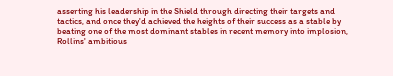asserting his leadership in the Shield through directing their targets and tactics, and once they'd achieved the heights of their success as a stable by beating one of the most dominant stables in recent memory into implosion, Rollins' ambitious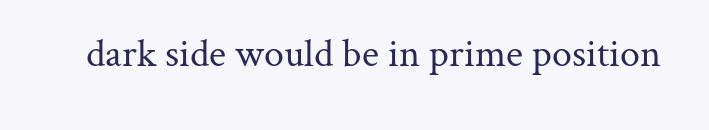dark side would be in prime position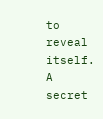to reveal itself. A secret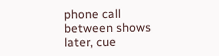phone call between shows later, cue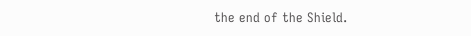the end of the Shield.